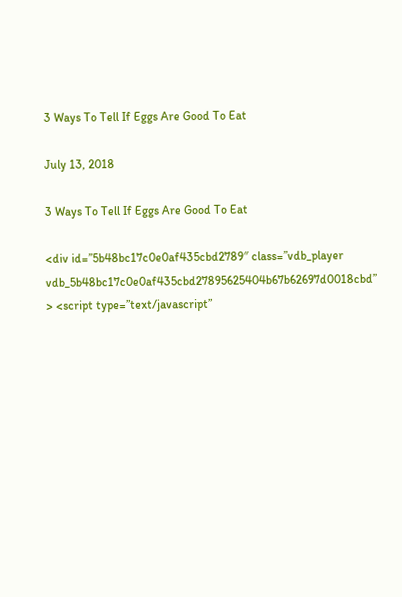3 Ways To Tell If Eggs Are Good To Eat

July 13, 2018

3 Ways To Tell If Eggs Are Good To Eat

<div id=”5b48bc17c0e0af435cbd2789″ class=”vdb_player vdb_5b48bc17c0e0af435cbd27895625404b67b62697d0018cbd” > <script type=”text/javascript”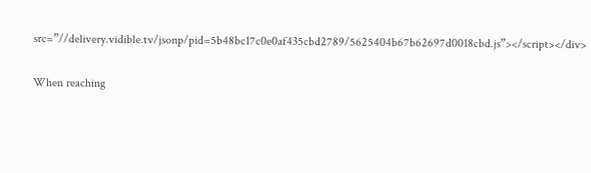src=”//delivery.vidible.tv/jsonp/pid=5b48bc17c0e0af435cbd2789/5625404b67b62697d0018cbd.js”></script></div>

When reaching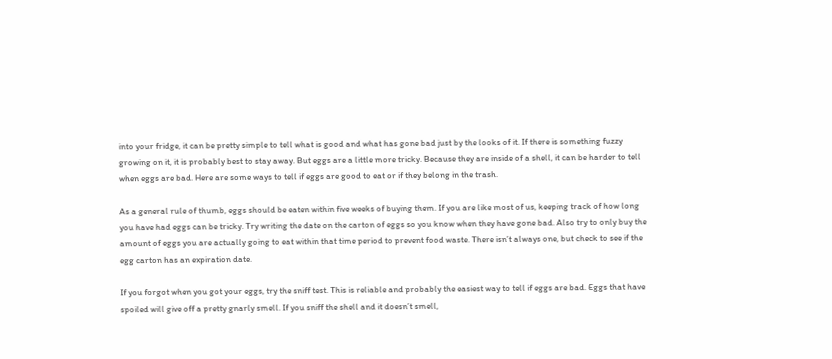into your fridge, it can be pretty simple to tell what is good and what has gone bad just by the looks of it. If there is something fuzzy growing on it, it is probably best to stay away. But eggs are a little more tricky. Because they are inside of a shell, it can be harder to tell when eggs are bad. Here are some ways to tell if eggs are good to eat or if they belong in the trash.

As a general rule of thumb, eggs should be eaten within five weeks of buying them. If you are like most of us, keeping track of how long you have had eggs can be tricky. Try writing the date on the carton of eggs so you know when they have gone bad. Also try to only buy the amount of eggs you are actually going to eat within that time period to prevent food waste. There isn’t always one, but check to see if the egg carton has an expiration date.

If you forgot when you got your eggs, try the sniff test. This is reliable and probably the easiest way to tell if eggs are bad. Eggs that have spoiled will give off a pretty gnarly smell. If you sniff the shell and it doesn’t smell,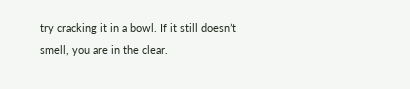try cracking it in a bowl. If it still doesn’t smell, you are in the clear.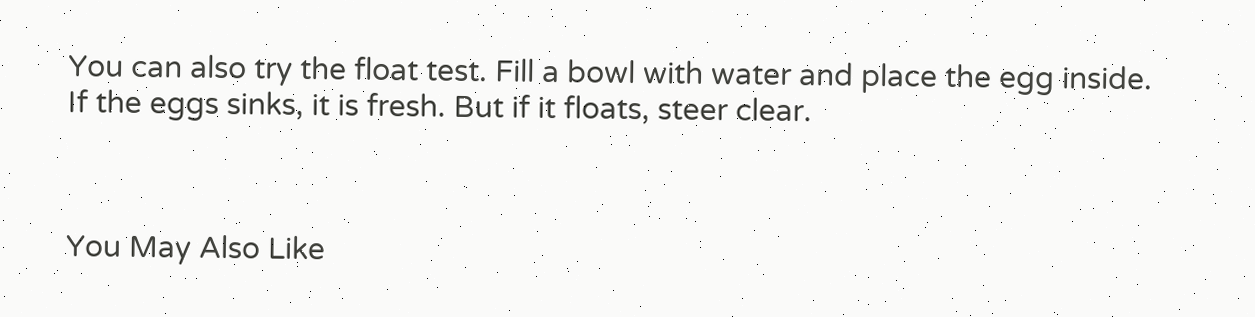You can also try the float test. Fill a bowl with water and place the egg inside. If the eggs sinks, it is fresh. But if it floats, steer clear.



You May Also Like